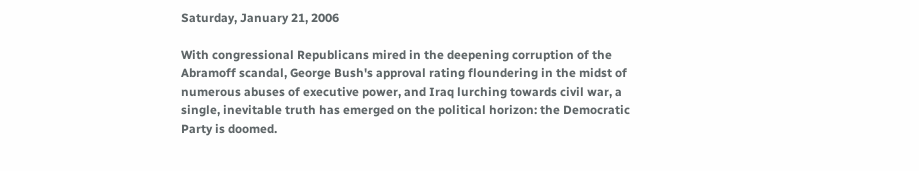Saturday, January 21, 2006

With congressional Republicans mired in the deepening corruption of the Abramoff scandal, George Bush's approval rating floundering in the midst of numerous abuses of executive power, and Iraq lurching towards civil war, a single, inevitable truth has emerged on the political horizon: the Democratic Party is doomed.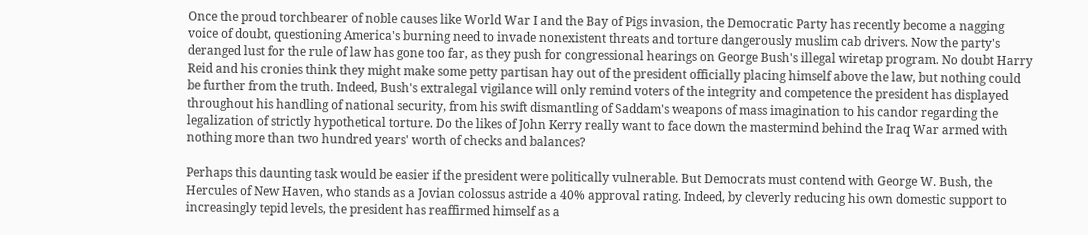Once the proud torchbearer of noble causes like World War I and the Bay of Pigs invasion, the Democratic Party has recently become a nagging voice of doubt, questioning America's burning need to invade nonexistent threats and torture dangerously muslim cab drivers. Now the party's deranged lust for the rule of law has gone too far, as they push for congressional hearings on George Bush's illegal wiretap program. No doubt Harry Reid and his cronies think they might make some petty partisan hay out of the president officially placing himself above the law, but nothing could be further from the truth. Indeed, Bush's extralegal vigilance will only remind voters of the integrity and competence the president has displayed throughout his handling of national security, from his swift dismantling of Saddam's weapons of mass imagination to his candor regarding the legalization of strictly hypothetical torture. Do the likes of John Kerry really want to face down the mastermind behind the Iraq War armed with nothing more than two hundred years' worth of checks and balances?

Perhaps this daunting task would be easier if the president were politically vulnerable. But Democrats must contend with George W. Bush, the Hercules of New Haven, who stands as a Jovian colossus astride a 40% approval rating. Indeed, by cleverly reducing his own domestic support to increasingly tepid levels, the president has reaffirmed himself as a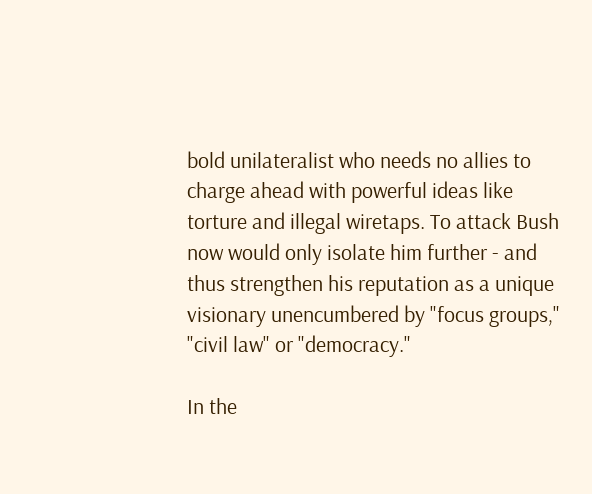bold unilateralist who needs no allies to charge ahead with powerful ideas like torture and illegal wiretaps. To attack Bush now would only isolate him further - and thus strengthen his reputation as a unique visionary unencumbered by "focus groups," "civil law" or "democracy."

In the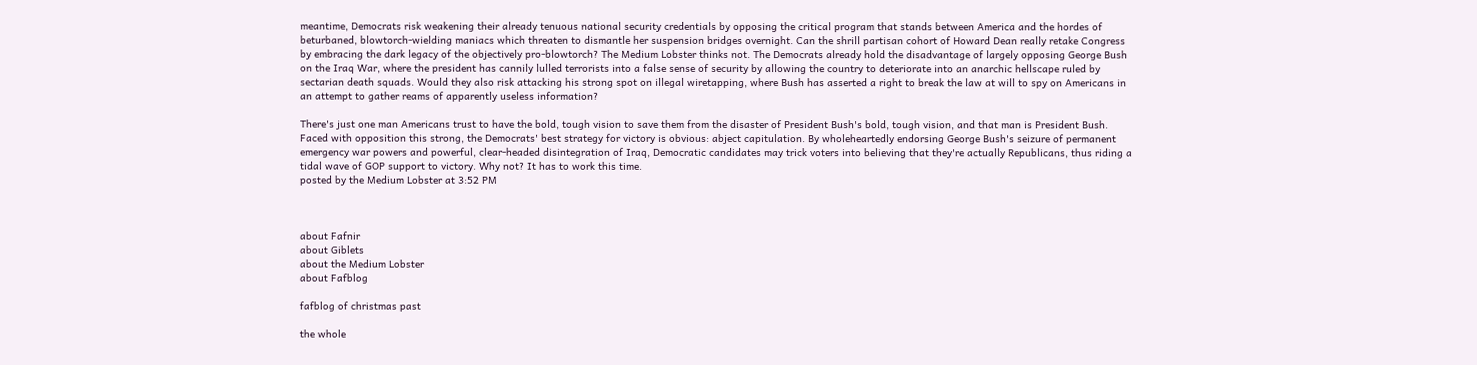meantime, Democrats risk weakening their already tenuous national security credentials by opposing the critical program that stands between America and the hordes of beturbaned, blowtorch-wielding maniacs which threaten to dismantle her suspension bridges overnight. Can the shrill partisan cohort of Howard Dean really retake Congress by embracing the dark legacy of the objectively pro-blowtorch? The Medium Lobster thinks not. The Democrats already hold the disadvantage of largely opposing George Bush on the Iraq War, where the president has cannily lulled terrorists into a false sense of security by allowing the country to deteriorate into an anarchic hellscape ruled by sectarian death squads. Would they also risk attacking his strong spot on illegal wiretapping, where Bush has asserted a right to break the law at will to spy on Americans in an attempt to gather reams of apparently useless information?

There's just one man Americans trust to have the bold, tough vision to save them from the disaster of President Bush's bold, tough vision, and that man is President Bush. Faced with opposition this strong, the Democrats' best strategy for victory is obvious: abject capitulation. By wholeheartedly endorsing George Bush's seizure of permanent emergency war powers and powerful, clear-headed disintegration of Iraq, Democratic candidates may trick voters into believing that they're actually Republicans, thus riding a tidal wave of GOP support to victory. Why not? It has to work this time.
posted by the Medium Lobster at 3:52 PM



about Fafnir
about Giblets
about the Medium Lobster
about Fafblog

fafblog of christmas past

the whole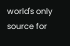world's only source for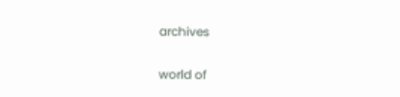archives

world of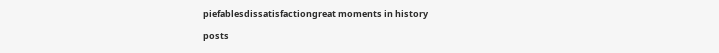piefablesdissatisfactiongreat moments in history

posts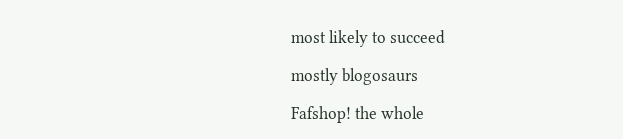most likely to succeed

mostly blogosaurs

Fafshop! the whole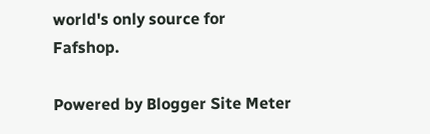world's only source for Fafshop.

Powered by Blogger Site Meter